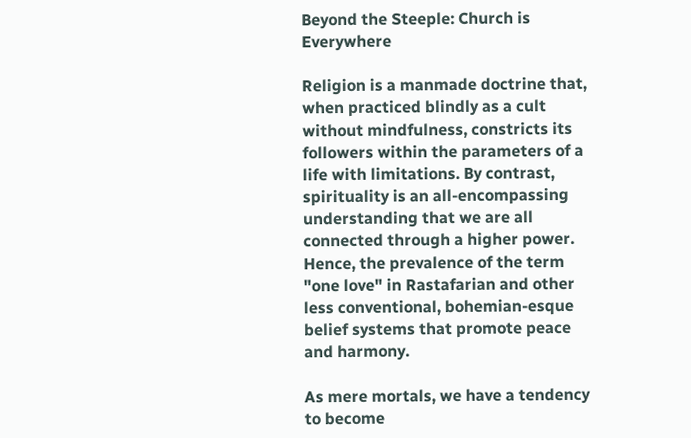Beyond the Steeple: Church is Everywhere

Religion is a manmade doctrine that, when practiced blindly as a cult without mindfulness, constricts its followers within the parameters of a life with limitations. By contrast, spirituality is an all-encompassing understanding that we are all connected through a higher power. Hence, the prevalence of the term "one love" in Rastafarian and other less conventional, bohemian-esque belief systems that promote peace and harmony.

As mere mortals, we have a tendency to become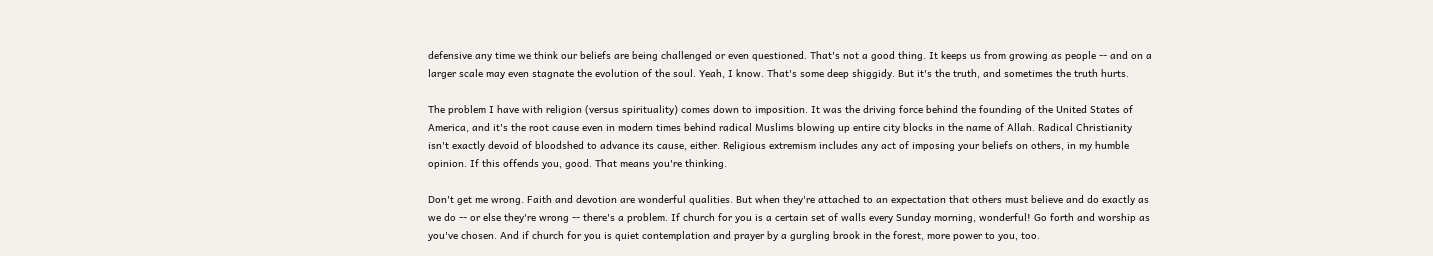defensive any time we think our beliefs are being challenged or even questioned. That's not a good thing. It keeps us from growing as people -- and on a larger scale may even stagnate the evolution of the soul. Yeah, I know. That's some deep shiggidy. But it's the truth, and sometimes the truth hurts.

The problem I have with religion (versus spirituality) comes down to imposition. It was the driving force behind the founding of the United States of America, and it's the root cause even in modern times behind radical Muslims blowing up entire city blocks in the name of Allah. Radical Christianity isn't exactly devoid of bloodshed to advance its cause, either. Religious extremism includes any act of imposing your beliefs on others, in my humble opinion. If this offends you, good. That means you're thinking.

Don't get me wrong. Faith and devotion are wonderful qualities. But when they're attached to an expectation that others must believe and do exactly as we do -- or else they're wrong -- there's a problem. If church for you is a certain set of walls every Sunday morning, wonderful! Go forth and worship as you've chosen. And if church for you is quiet contemplation and prayer by a gurgling brook in the forest, more power to you, too.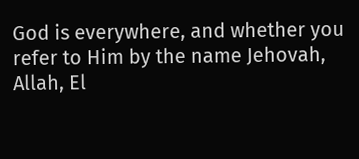God is everywhere, and whether you refer to Him by the name Jehovah, Allah, El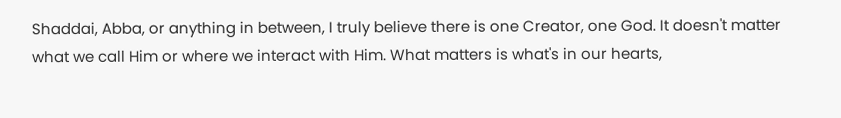Shaddai, Abba, or anything in between, I truly believe there is one Creator, one God. It doesn't matter what we call Him or where we interact with Him. What matters is what's in our hearts,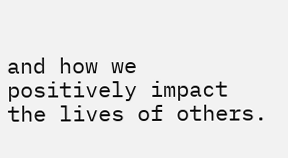and how we positively impact the lives of others.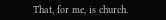That, for me, is church.